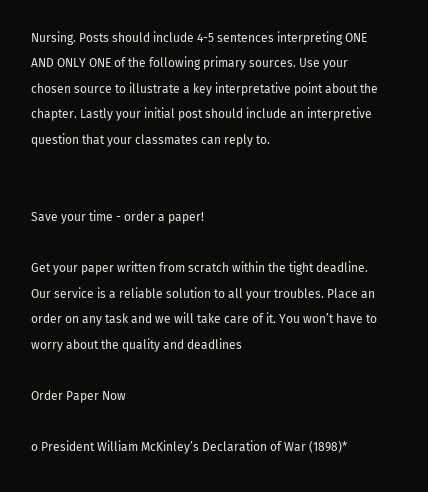Nursing. Posts should include 4-5 sentences interpreting ONE AND ONLY ONE of the following primary sources. Use your chosen source to illustrate a key interpretative point about the chapter. Lastly your initial post should include an interpretive question that your classmates can reply to.


Save your time - order a paper!

Get your paper written from scratch within the tight deadline. Our service is a reliable solution to all your troubles. Place an order on any task and we will take care of it. You won’t have to worry about the quality and deadlines

Order Paper Now

o President William McKinley’s Declaration of War (1898)*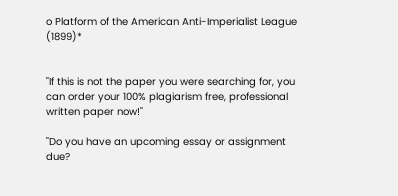o Platform of the American Anti-Imperialist League (1899)*


"If this is not the paper you were searching for, you can order your 100% plagiarism free, professional written paper now!"

"Do you have an upcoming essay or assignment due?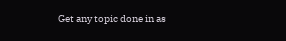Get any topic done in as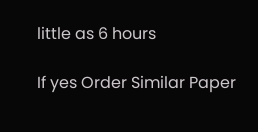little as 6 hours

If yes Order Similar Paper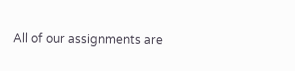All of our assignments are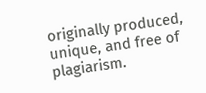originally produced, unique, and free of plagiarism.